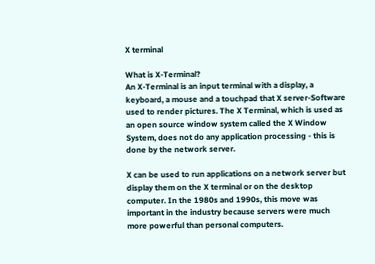X terminal

What is X-Terminal?
An X-Terminal is an input terminal with a display, a keyboard, a mouse and a touchpad that X server-Software used to render pictures. The X Terminal, which is used as an open source window system called the X Window System, does not do any application processing - this is done by the network server.

X can be used to run applications on a network server but display them on the X terminal or on the desktop computer. In the 1980s and 1990s, this move was important in the industry because servers were much more powerful than personal computers.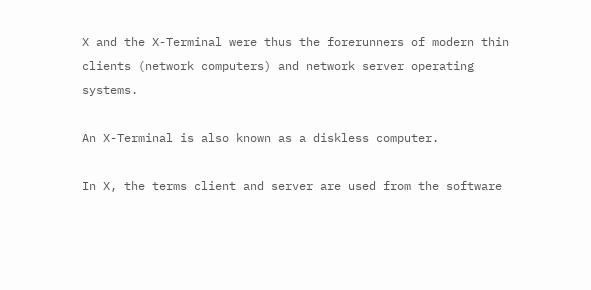X and the X-Terminal were thus the forerunners of modern thin clients (network computers) and network server operating systems.

An X-Terminal is also known as a diskless computer.

In X, the terms client and server are used from the software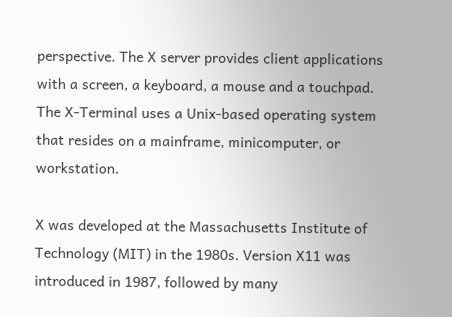perspective. The X server provides client applications with a screen, a keyboard, a mouse and a touchpad. The X-Terminal uses a Unix-based operating system that resides on a mainframe, minicomputer, or workstation.

X was developed at the Massachusetts Institute of Technology (MIT) in the 1980s. Version X11 was introduced in 1987, followed by many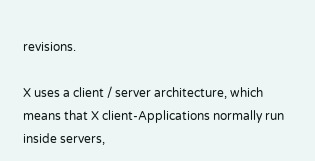revisions.

X uses a client / server architecture, which means that X client-Applications normally run inside servers,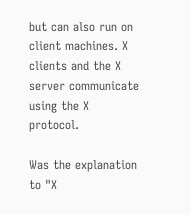but can also run on client machines. X clients and the X server communicate using the X protocol.

Was the explanation to "X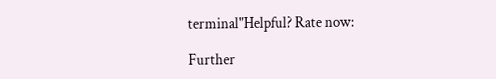terminal"Helpful? Rate now:

Further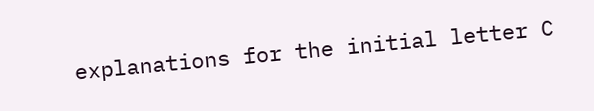explanations for the initial letter C